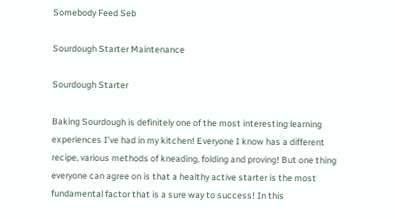Somebody Feed Seb

Sourdough Starter Maintenance

Sourdough Starter

Baking Sourdough is definitely one of the most interesting learning experiences I’ve had in my kitchen! Everyone I know has a different recipe, various methods of kneading, folding and proving! But one thing everyone can agree on is that a healthy active starter is the most fundamental factor that is a sure way to success! In this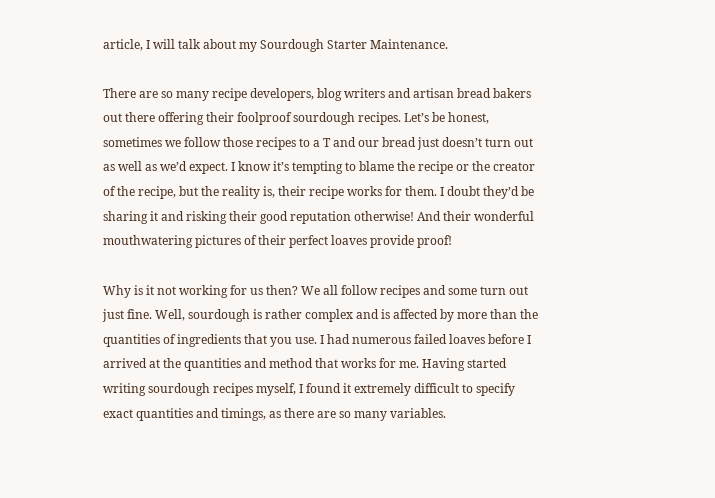article, I will talk about my Sourdough Starter Maintenance.

There are so many recipe developers, blog writers and artisan bread bakers out there offering their foolproof sourdough recipes. Let’s be honest, sometimes we follow those recipes to a T and our bread just doesn’t turn out as well as we’d expect. I know it’s tempting to blame the recipe or the creator of the recipe, but the reality is, their recipe works for them. I doubt they’d be sharing it and risking their good reputation otherwise! And their wonderful mouthwatering pictures of their perfect loaves provide proof!

Why is it not working for us then? We all follow recipes and some turn out just fine. Well, sourdough is rather complex and is affected by more than the quantities of ingredients that you use. I had numerous failed loaves before I arrived at the quantities and method that works for me. Having started writing sourdough recipes myself, I found it extremely difficult to specify exact quantities and timings, as there are so many variables.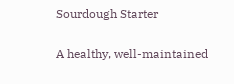Sourdough Starter

A healthy, well-maintained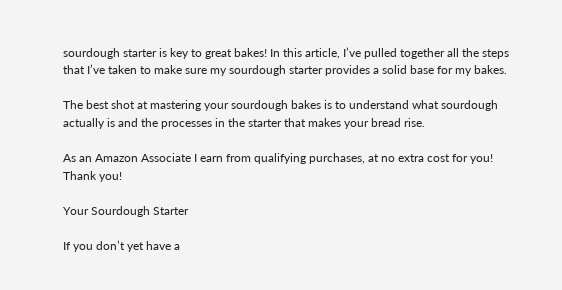sourdough starter is key to great bakes! In this article, I’ve pulled together all the steps that I’ve taken to make sure my sourdough starter provides a solid base for my bakes.

The best shot at mastering your sourdough bakes is to understand what sourdough actually is and the processes in the starter that makes your bread rise.

As an Amazon Associate I earn from qualifying purchases, at no extra cost for you! Thank you!

Your Sourdough Starter

If you don’t yet have a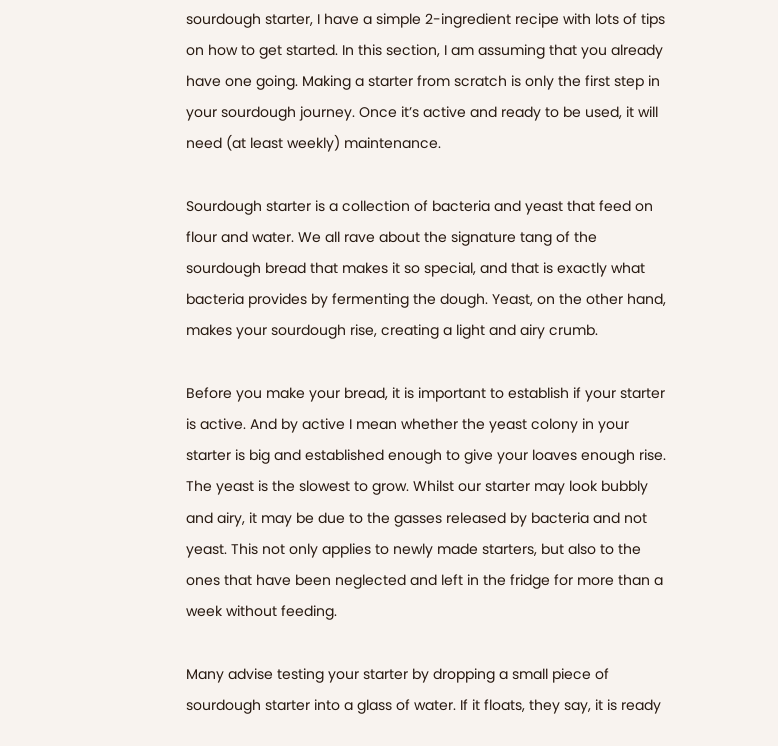sourdough starter, I have a simple 2-ingredient recipe with lots of tips on how to get started. In this section, I am assuming that you already have one going. Making a starter from scratch is only the first step in your sourdough journey. Once it’s active and ready to be used, it will need (at least weekly) maintenance.

Sourdough starter is a collection of bacteria and yeast that feed on flour and water. We all rave about the signature tang of the sourdough bread that makes it so special, and that is exactly what bacteria provides by fermenting the dough. Yeast, on the other hand, makes your sourdough rise, creating a light and airy crumb.

Before you make your bread, it is important to establish if your starter is active. And by active I mean whether the yeast colony in your starter is big and established enough to give your loaves enough rise. The yeast is the slowest to grow. Whilst our starter may look bubbly and airy, it may be due to the gasses released by bacteria and not yeast. This not only applies to newly made starters, but also to the ones that have been neglected and left in the fridge for more than a week without feeding.

Many advise testing your starter by dropping a small piece of sourdough starter into a glass of water. If it floats, they say, it is ready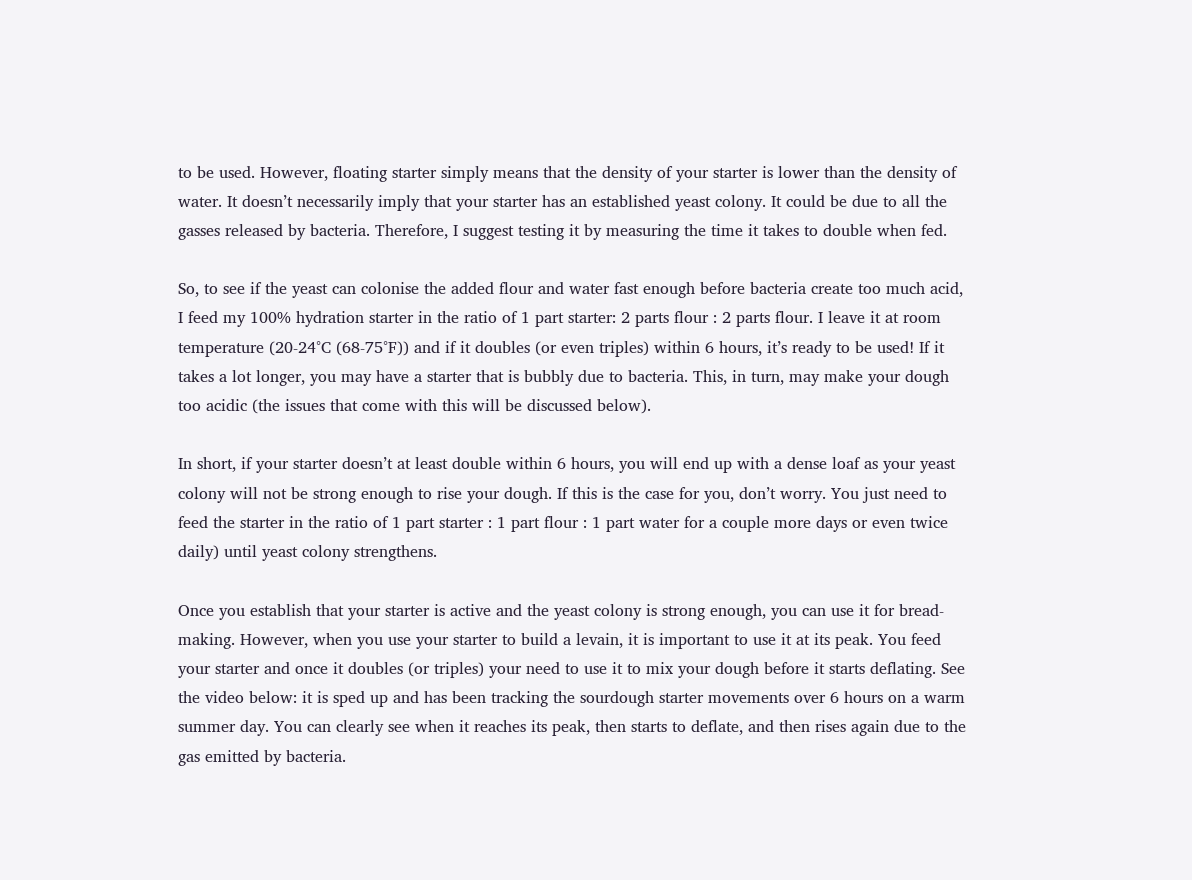to be used. However, floating starter simply means that the density of your starter is lower than the density of water. It doesn’t necessarily imply that your starter has an established yeast colony. It could be due to all the gasses released by bacteria. Therefore, I suggest testing it by measuring the time it takes to double when fed.

So, to see if the yeast can colonise the added flour and water fast enough before bacteria create too much acid, I feed my 100% hydration starter in the ratio of 1 part starter: 2 parts flour : 2 parts flour. I leave it at room temperature (20-24°C (68-75°F)) and if it doubles (or even triples) within 6 hours, it’s ready to be used! If it takes a lot longer, you may have a starter that is bubbly due to bacteria. This, in turn, may make your dough too acidic (the issues that come with this will be discussed below).

In short, if your starter doesn’t at least double within 6 hours, you will end up with a dense loaf as your yeast colony will not be strong enough to rise your dough. If this is the case for you, don’t worry. You just need to feed the starter in the ratio of 1 part starter : 1 part flour : 1 part water for a couple more days or even twice daily) until yeast colony strengthens.

Once you establish that your starter is active and the yeast colony is strong enough, you can use it for bread-making. However, when you use your starter to build a levain, it is important to use it at its peak. You feed your starter and once it doubles (or triples) your need to use it to mix your dough before it starts deflating. See the video below: it is sped up and has been tracking the sourdough starter movements over 6 hours on a warm summer day. You can clearly see when it reaches its peak, then starts to deflate, and then rises again due to the gas emitted by bacteria.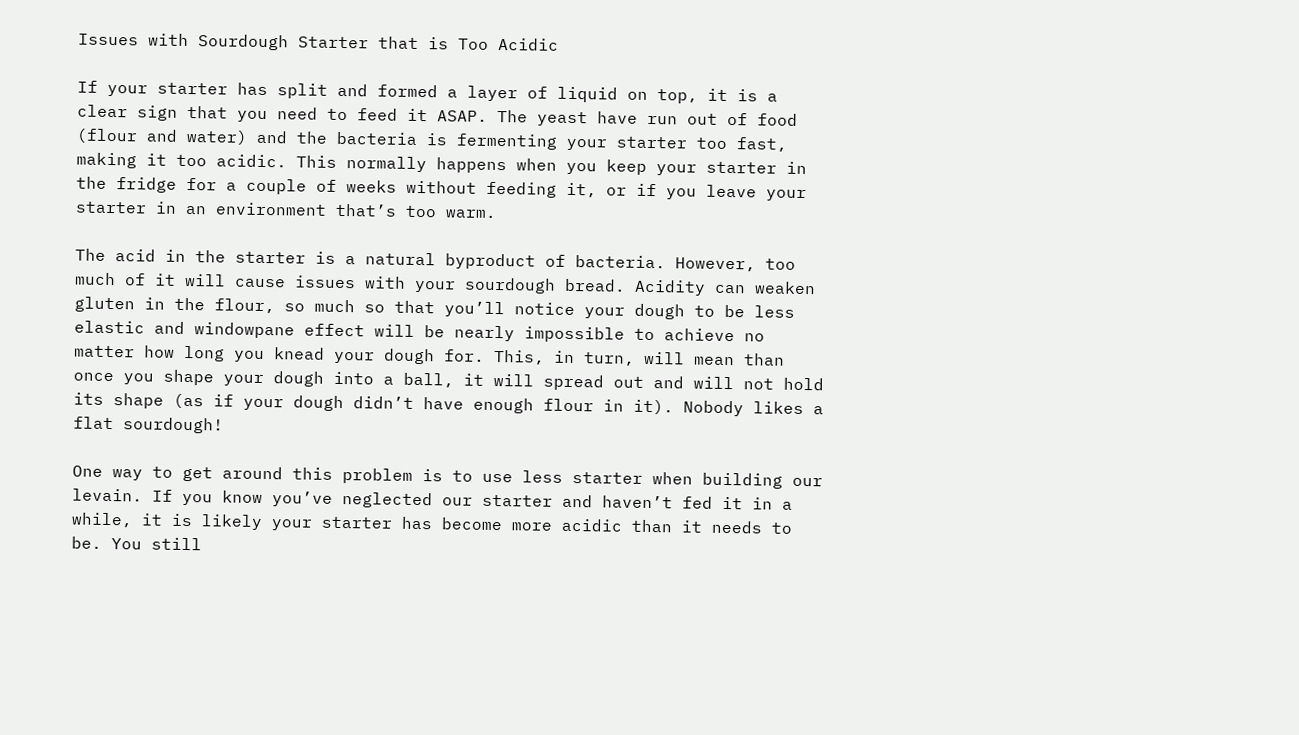Issues with Sourdough Starter that is Too Acidic

If your starter has split and formed a layer of liquid on top, it is a clear sign that you need to feed it ASAP. The yeast have run out of food (flour and water) and the bacteria is fermenting your starter too fast, making it too acidic. This normally happens when you keep your starter in the fridge for a couple of weeks without feeding it, or if you leave your starter in an environment that’s too warm.

The acid in the starter is a natural byproduct of bacteria. However, too much of it will cause issues with your sourdough bread. Acidity can weaken gluten in the flour, so much so that you’ll notice your dough to be less elastic and windowpane effect will be nearly impossible to achieve no matter how long you knead your dough for. This, in turn, will mean than once you shape your dough into a ball, it will spread out and will not hold its shape (as if your dough didn’t have enough flour in it). Nobody likes a flat sourdough!

One way to get around this problem is to use less starter when building our levain. If you know you’ve neglected our starter and haven’t fed it in a while, it is likely your starter has become more acidic than it needs to be. You still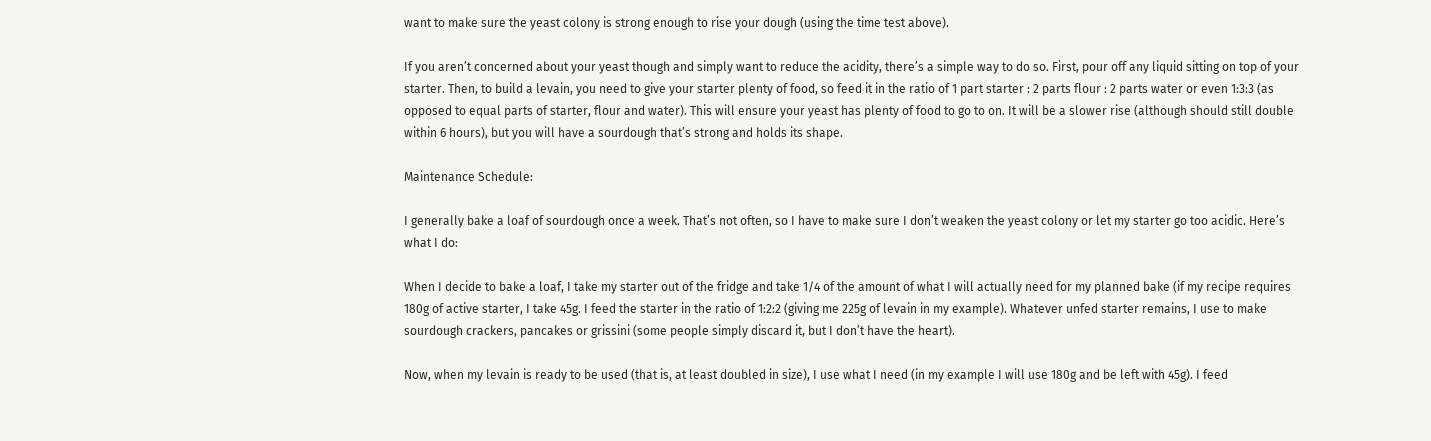want to make sure the yeast colony is strong enough to rise your dough (using the time test above).

If you aren’t concerned about your yeast though and simply want to reduce the acidity, there’s a simple way to do so. First, pour off any liquid sitting on top of your starter. Then, to build a levain, you need to give your starter plenty of food, so feed it in the ratio of 1 part starter : 2 parts flour : 2 parts water or even 1:3:3 (as opposed to equal parts of starter, flour and water). This will ensure your yeast has plenty of food to go to on. It will be a slower rise (although should still double within 6 hours), but you will have a sourdough that’s strong and holds its shape.

Maintenance Schedule:

I generally bake a loaf of sourdough once a week. That’s not often, so I have to make sure I don’t weaken the yeast colony or let my starter go too acidic. Here’s what I do:

When I decide to bake a loaf, I take my starter out of the fridge and take 1/4 of the amount of what I will actually need for my planned bake (if my recipe requires 180g of active starter, I take 45g. I feed the starter in the ratio of 1:2:2 (giving me 225g of levain in my example). Whatever unfed starter remains, I use to make sourdough crackers, pancakes or grissini (some people simply discard it, but I don’t have the heart).

Now, when my levain is ready to be used (that is, at least doubled in size), I use what I need (in my example I will use 180g and be left with 45g). I feed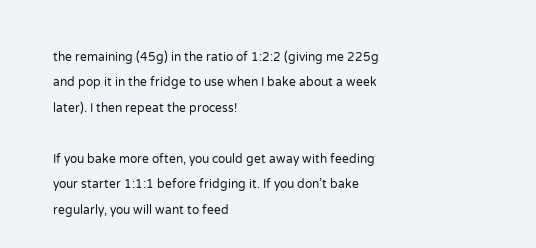the remaining (45g) in the ratio of 1:2:2 (giving me 225g and pop it in the fridge to use when I bake about a week later). I then repeat the process!

If you bake more often, you could get away with feeding your starter 1:1:1 before fridging it. If you don’t bake regularly, you will want to feed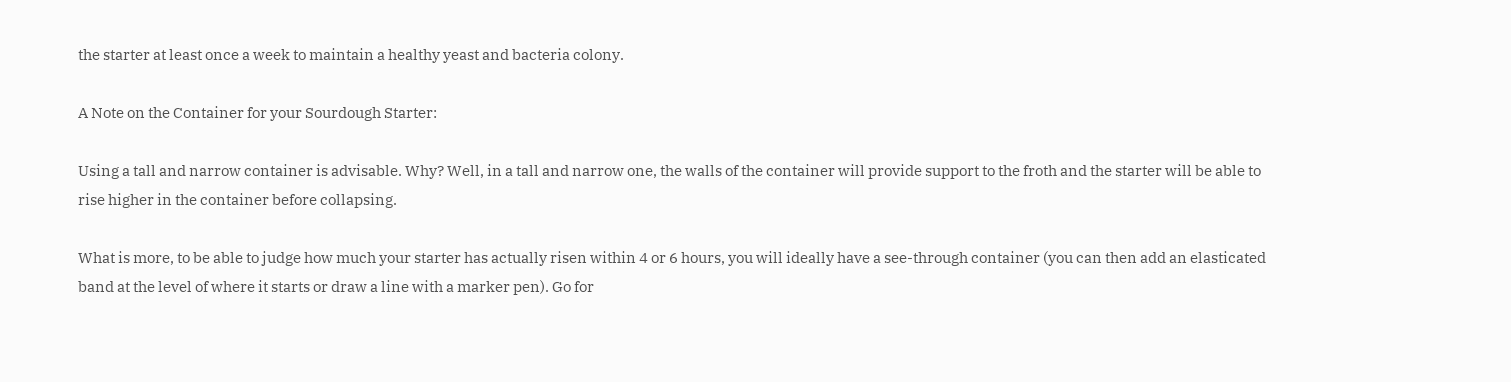the starter at least once a week to maintain a healthy yeast and bacteria colony.

A Note on the Container for your Sourdough Starter:

Using a tall and narrow container is advisable. Why? Well, in a tall and narrow one, the walls of the container will provide support to the froth and the starter will be able to rise higher in the container before collapsing.

What is more, to be able to judge how much your starter has actually risen within 4 or 6 hours, you will ideally have a see-through container (you can then add an elasticated band at the level of where it starts or draw a line with a marker pen). Go for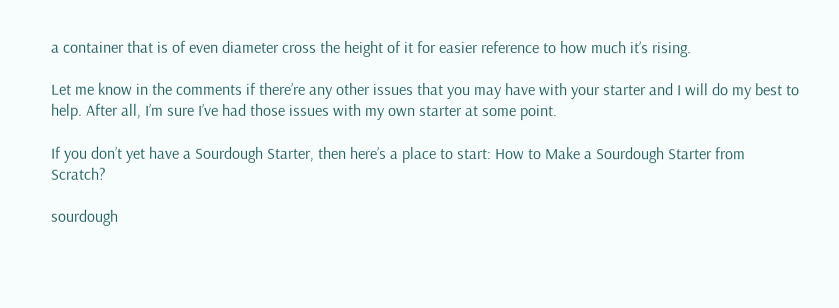a container that is of even diameter cross the height of it for easier reference to how much it’s rising.

Let me know in the comments if there’re any other issues that you may have with your starter and I will do my best to help. After all, I’m sure I’ve had those issues with my own starter at some point.

If you don’t yet have a Sourdough Starter, then here’s a place to start: How to Make a Sourdough Starter from Scratch?

sourdough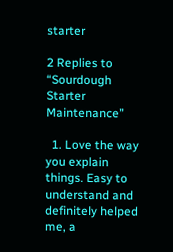starter

2 Replies to “Sourdough Starter Maintenance”

  1. Love the way you explain things. Easy to understand and definitely helped me, a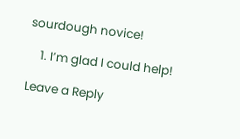sourdough novice!

    1. I’m glad I could help!

Leave a Reply